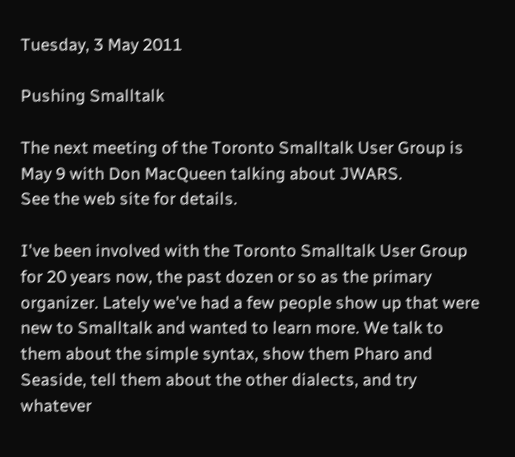Tuesday, 3 May 2011

Pushing Smalltalk

The next meeting of the Toronto Smalltalk User Group is May 9 with Don MacQueen talking about JWARS.
See the web site for details.

I've been involved with the Toronto Smalltalk User Group for 20 years now, the past dozen or so as the primary organizer. Lately we've had a few people show up that were new to Smalltalk and wanted to learn more. We talk to them about the simple syntax, show them Pharo and Seaside, tell them about the other dialects, and try whatever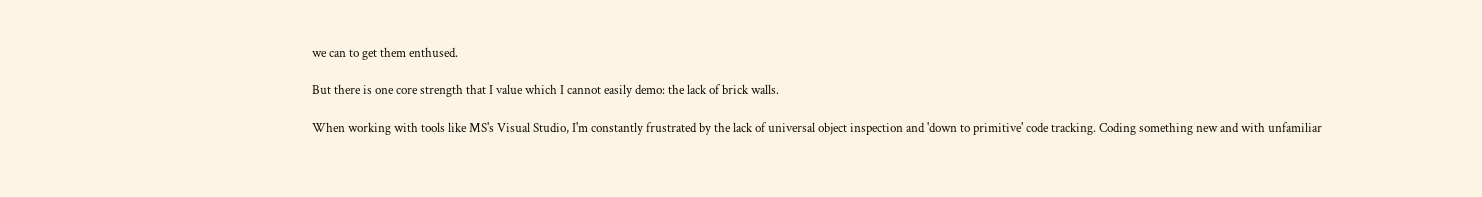we can to get them enthused.

But there is one core strength that I value which I cannot easily demo: the lack of brick walls.

When working with tools like MS's Visual Studio, I'm constantly frustrated by the lack of universal object inspection and 'down to primitive' code tracking. Coding something new and with unfamiliar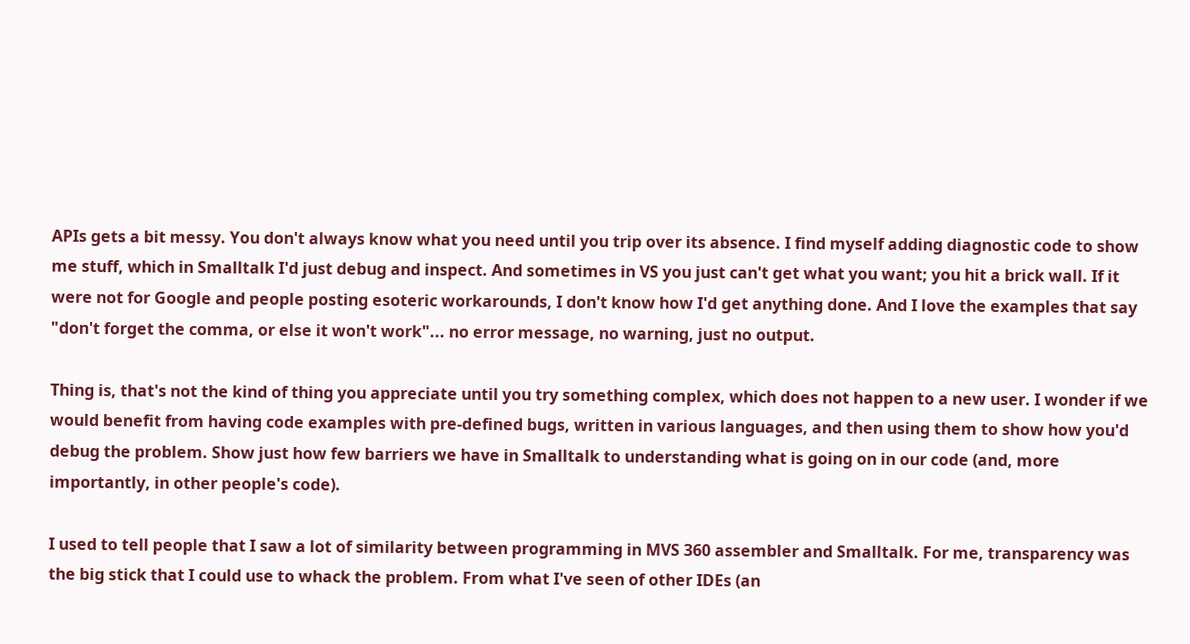APIs gets a bit messy. You don't always know what you need until you trip over its absence. I find myself adding diagnostic code to show me stuff, which in Smalltalk I'd just debug and inspect. And sometimes in VS you just can't get what you want; you hit a brick wall. If it were not for Google and people posting esoteric workarounds, I don't know how I'd get anything done. And I love the examples that say "don't forget the comma, or else it won't work"... no error message, no warning, just no output.

Thing is, that's not the kind of thing you appreciate until you try something complex, which does not happen to a new user. I wonder if we would benefit from having code examples with pre-defined bugs, written in various languages, and then using them to show how you'd debug the problem. Show just how few barriers we have in Smalltalk to understanding what is going on in our code (and, more importantly, in other people's code).

I used to tell people that I saw a lot of similarity between programming in MVS 360 assembler and Smalltalk. For me, transparency was the big stick that I could use to whack the problem. From what I've seen of other IDEs (an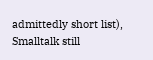admittedly short list), Smalltalk still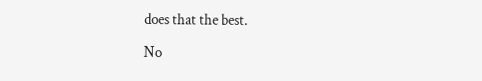does that the best.

No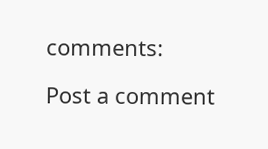comments:

Post a comment